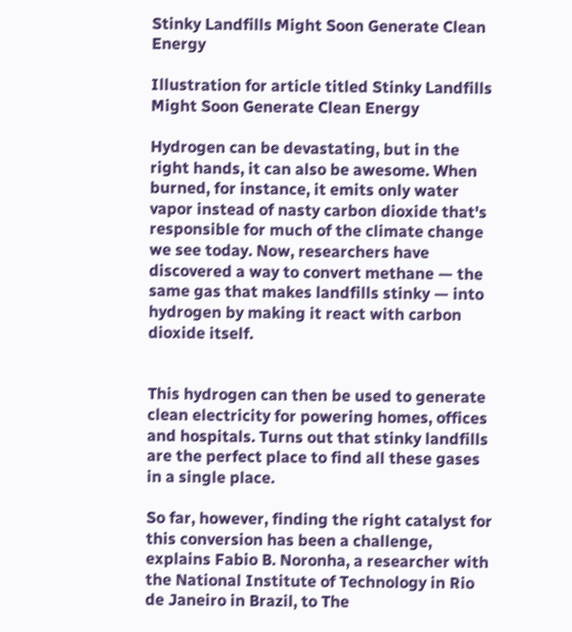Stinky Landfills Might Soon Generate Clean Energy

Illustration for article titled Stinky Landfills Might Soon Generate Clean Energy

Hydrogen can be devastating, but in the right hands, it can also be awesome. When burned, for instance, it emits only water vapor instead of nasty carbon dioxide that's responsible for much of the climate change we see today. Now, researchers have discovered a way to convert methane — the same gas that makes landfills stinky — into hydrogen by making it react with carbon dioxide itself.


This hydrogen can then be used to generate clean electricity for powering homes, offices and hospitals. Turns out that stinky landfills are the perfect place to find all these gases in a single place.

So far, however, finding the right catalyst for this conversion has been a challenge, explains Fabio B. Noronha, a researcher with the National Institute of Technology in Rio de Janeiro in Brazil, to The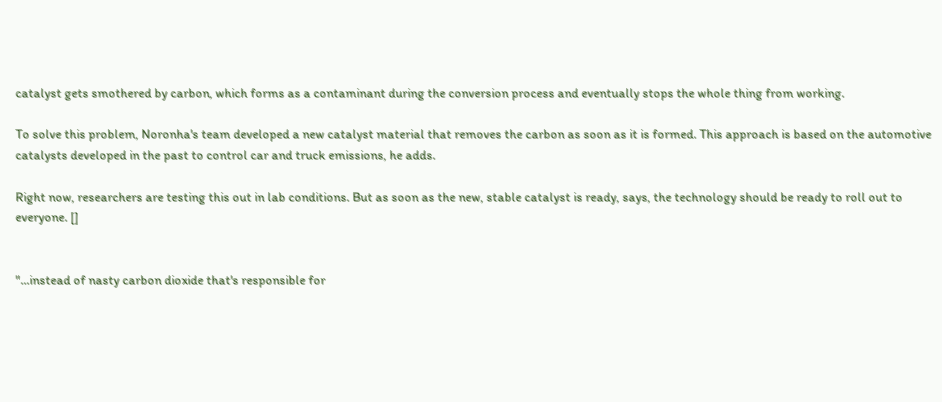catalyst gets smothered by carbon, which forms as a contaminant during the conversion process and eventually stops the whole thing from working.

To solve this problem, Noronha's team developed a new catalyst material that removes the carbon as soon as it is formed. This approach is based on the automotive catalysts developed in the past to control car and truck emissions, he adds.

Right now, researchers are testing this out in lab conditions. But as soon as the new, stable catalyst is ready, says, the technology should be ready to roll out to everyone. []


"...instead of nasty carbon dioxide that's responsible for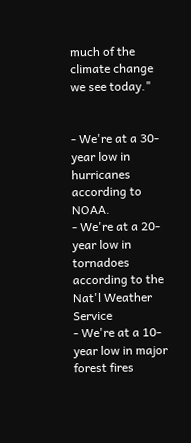much of the climate change we see today."


- We're at a 30-year low in hurricanes according to NOAA.
- We're at a 20-year low in tornadoes according to the Nat'l Weather Service
- We're at a 10-year low in major forest fires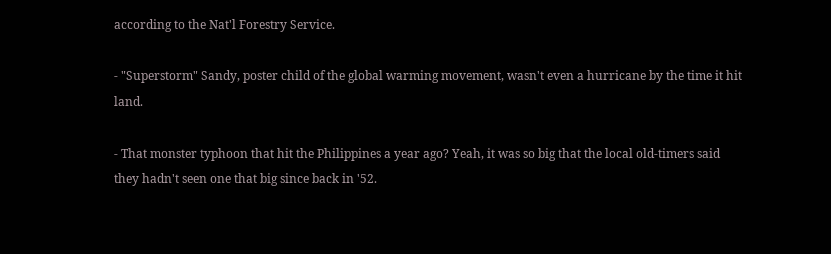according to the Nat'l Forestry Service.

- "Superstorm" Sandy, poster child of the global warming movement, wasn't even a hurricane by the time it hit land.

- That monster typhoon that hit the Philippines a year ago? Yeah, it was so big that the local old-timers said they hadn't seen one that big since back in '52.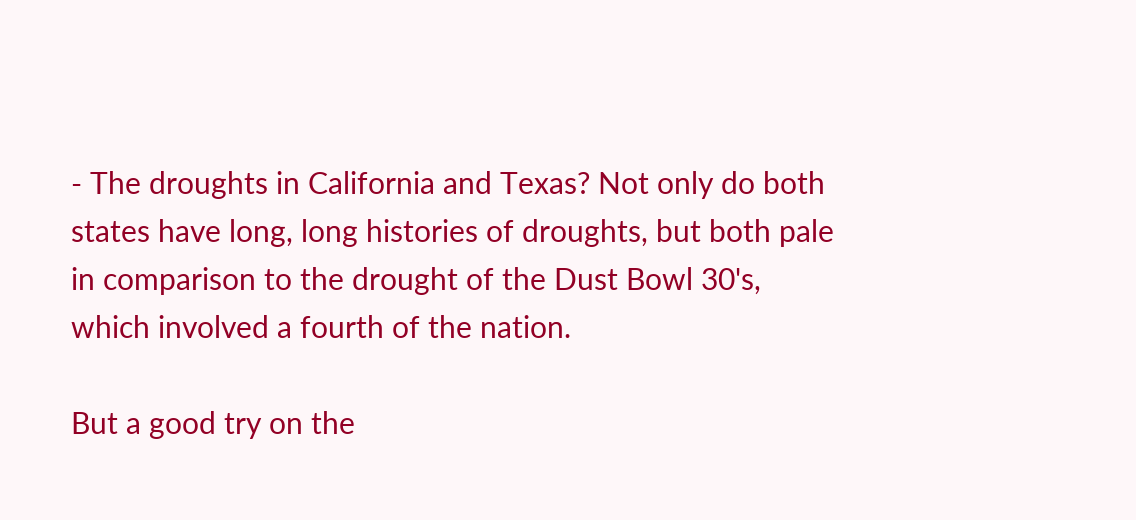- The droughts in California and Texas? Not only do both states have long, long histories of droughts, but both pale in comparison to the drought of the Dust Bowl 30's, which involved a fourth of the nation.

But a good try on the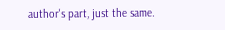author's part, just the same.